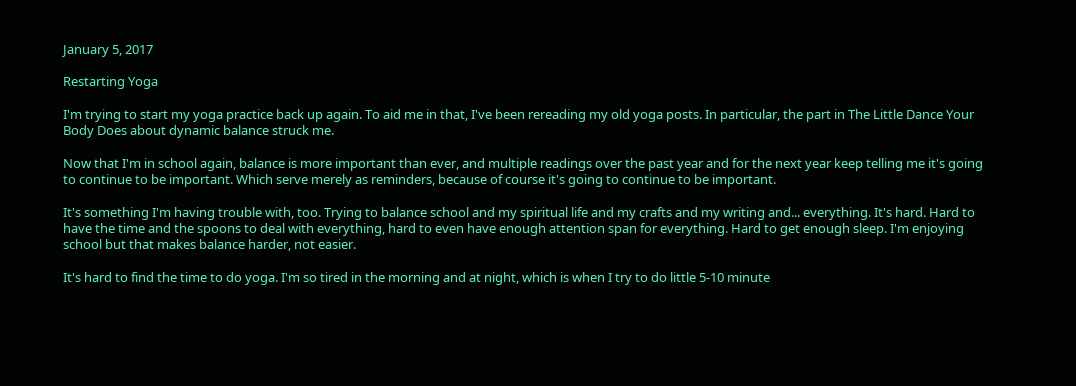January 5, 2017

Restarting Yoga

I'm trying to start my yoga practice back up again. To aid me in that, I've been rereading my old yoga posts. In particular, the part in The Little Dance Your Body Does about dynamic balance struck me.

Now that I'm in school again, balance is more important than ever, and multiple readings over the past year and for the next year keep telling me it's going to continue to be important. Which serve merely as reminders, because of course it's going to continue to be important.

It's something I'm having trouble with, too. Trying to balance school and my spiritual life and my crafts and my writing and... everything. It's hard. Hard to have the time and the spoons to deal with everything, hard to even have enough attention span for everything. Hard to get enough sleep. I'm enjoying school but that makes balance harder, not easier.

It's hard to find the time to do yoga. I'm so tired in the morning and at night, which is when I try to do little 5-10 minute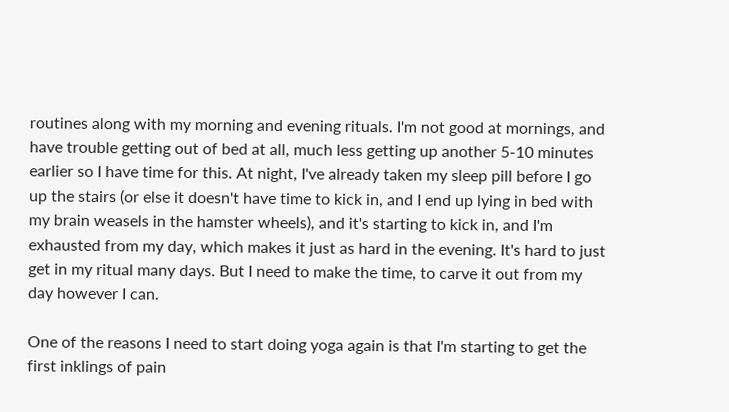routines along with my morning and evening rituals. I'm not good at mornings, and have trouble getting out of bed at all, much less getting up another 5-10 minutes earlier so I have time for this. At night, I've already taken my sleep pill before I go up the stairs (or else it doesn't have time to kick in, and I end up lying in bed with my brain weasels in the hamster wheels), and it's starting to kick in, and I'm exhausted from my day, which makes it just as hard in the evening. It's hard to just get in my ritual many days. But I need to make the time, to carve it out from my day however I can.

One of the reasons I need to start doing yoga again is that I'm starting to get the first inklings of pain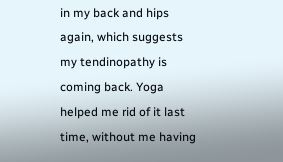in my back and hips again, which suggests my tendinopathy is coming back. Yoga helped me rid of it last time, without me having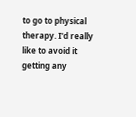to go to physical therapy. I'd really like to avoid it getting any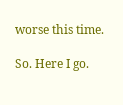worse this time.

So. Here I go.